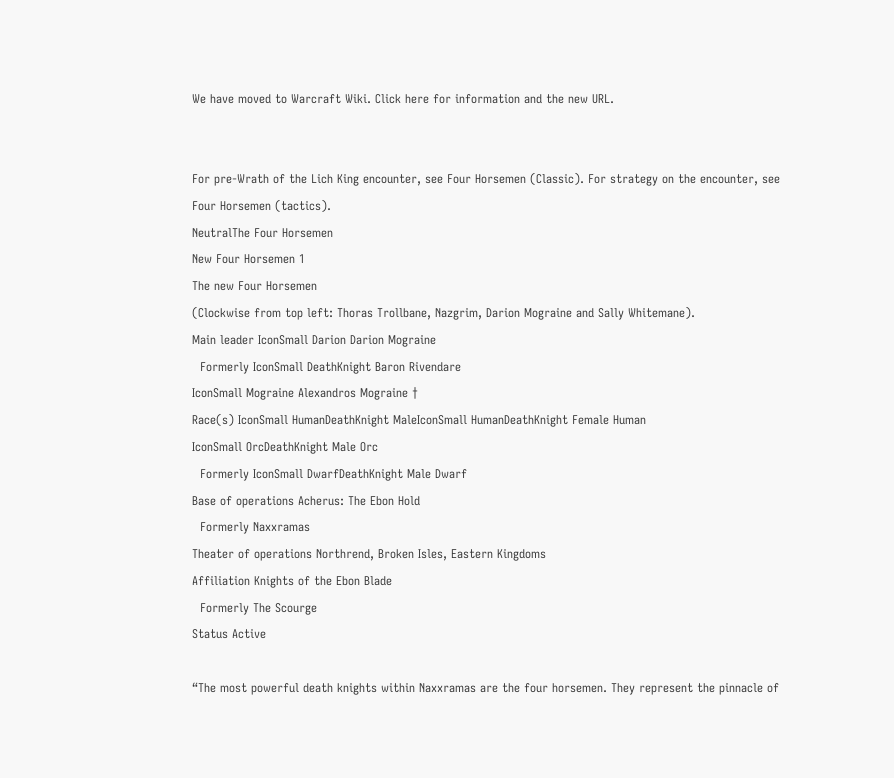We have moved to Warcraft Wiki. Click here for information and the new URL.


For pre-Wrath of the Lich King encounter, see Four Horsemen (Classic). For strategy on the encounter, see Four Horsemen (tactics).
NeutralThe Four Horsemen
New Four Horsemen 1
The new Four Horsemen
(Clockwise from top left: Thoras Trollbane, Nazgrim, Darion Mograine and Sally Whitemane).
Main leader IconSmall Darion Darion Mograine
  Formerly IconSmall DeathKnight Baron Rivendare
IconSmall Mograine Alexandros Mograine †
Race(s) IconSmall HumanDeathKnight MaleIconSmall HumanDeathKnight Female Human
IconSmall OrcDeathKnight Male Orc
  Formerly IconSmall DwarfDeathKnight Male Dwarf
Base of operations Acherus: The Ebon Hold
  Formerly Naxxramas
Theater of operations Northrend, Broken Isles, Eastern Kingdoms
Affiliation Knights of the Ebon Blade
  Formerly The Scourge
Status Active

“The most powerful death knights within Naxxramas are the four horsemen. They represent the pinnacle of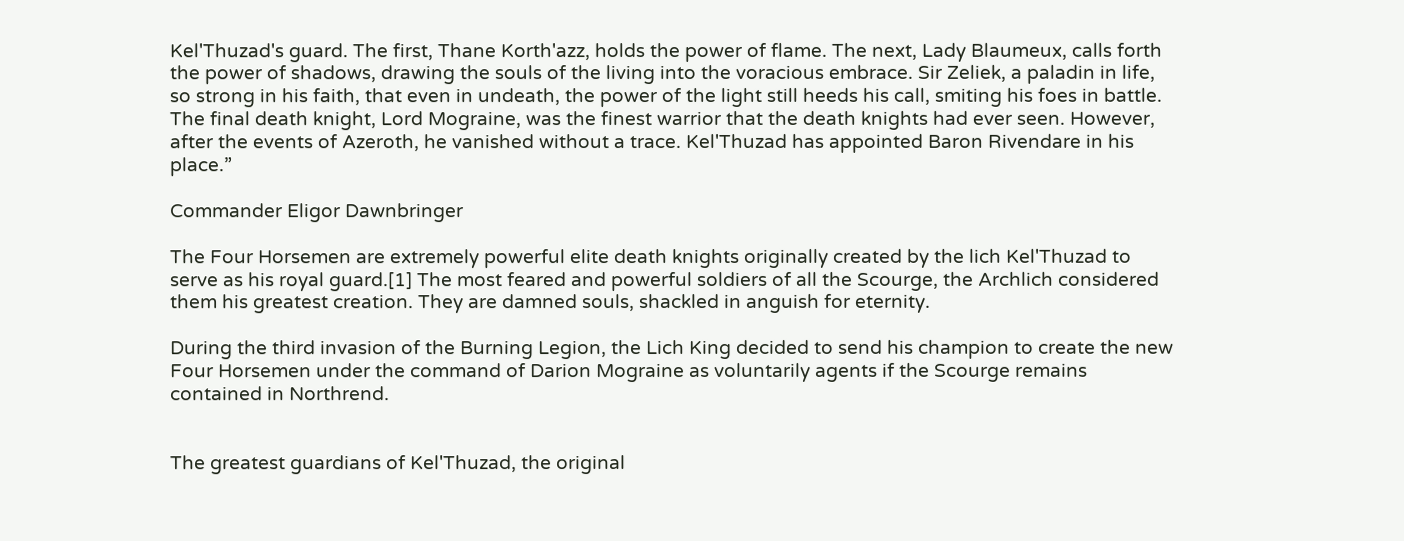Kel'Thuzad's guard. The first, Thane Korth'azz, holds the power of flame. The next, Lady Blaumeux, calls forth the power of shadows, drawing the souls of the living into the voracious embrace. Sir Zeliek, a paladin in life, so strong in his faith, that even in undeath, the power of the light still heeds his call, smiting his foes in battle. The final death knight, Lord Mograine, was the finest warrior that the death knights had ever seen. However, after the events of Azeroth, he vanished without a trace. Kel'Thuzad has appointed Baron Rivendare in his place.”

Commander Eligor Dawnbringer

The Four Horsemen are extremely powerful elite death knights originally created by the lich Kel'Thuzad to serve as his royal guard.[1] The most feared and powerful soldiers of all the Scourge, the Archlich considered them his greatest creation. They are damned souls, shackled in anguish for eternity.

During the third invasion of the Burning Legion, the Lich King decided to send his champion to create the new Four Horsemen under the command of Darion Mograine as voluntarily agents if the Scourge remains contained in Northrend.


The greatest guardians of Kel'Thuzad, the original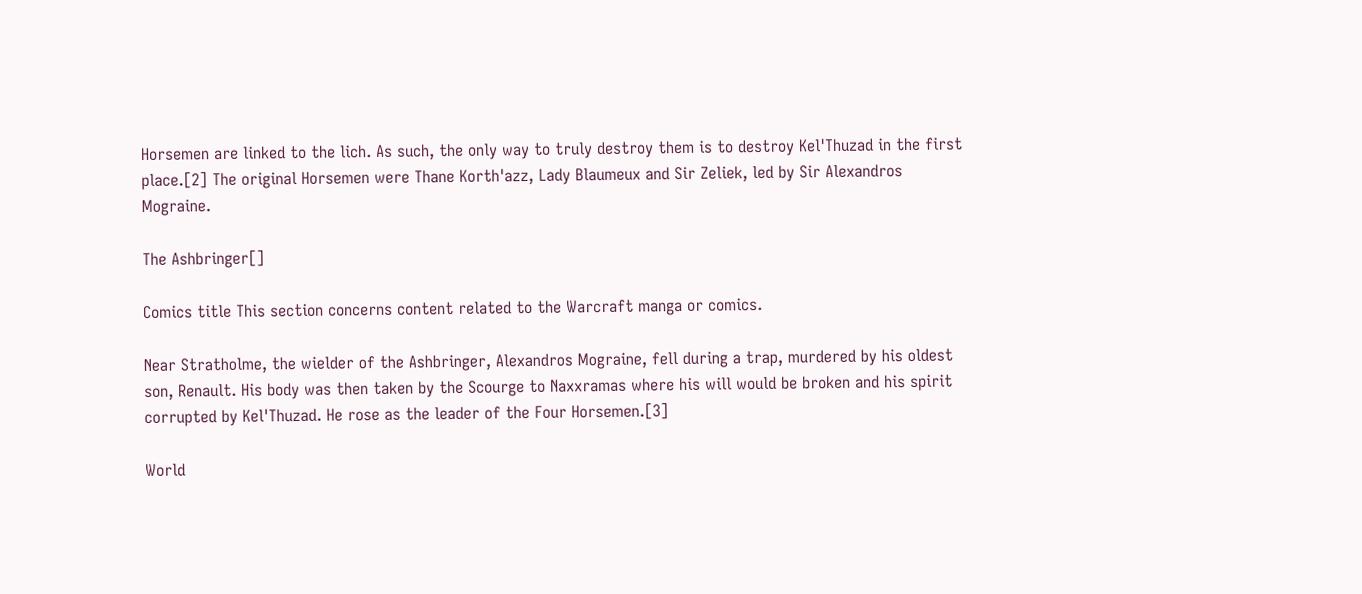Horsemen are linked to the lich. As such, the only way to truly destroy them is to destroy Kel'Thuzad in the first place.[2] The original Horsemen were Thane Korth'azz, Lady Blaumeux and Sir Zeliek, led by Sir Alexandros Mograine.

The Ashbringer[]

Comics title This section concerns content related to the Warcraft manga or comics.

Near Stratholme, the wielder of the Ashbringer, Alexandros Mograine, fell during a trap, murdered by his oldest son, Renault. His body was then taken by the Scourge to Naxxramas where his will would be broken and his spirit corrupted by Kel'Thuzad. He rose as the leader of the Four Horsemen.[3]

World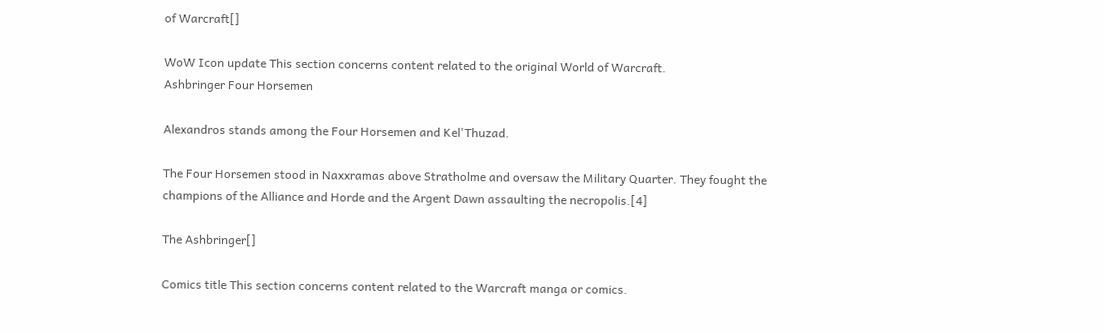of Warcraft[]

WoW Icon update This section concerns content related to the original World of Warcraft.
Ashbringer Four Horsemen

Alexandros stands among the Four Horsemen and Kel'Thuzad.

The Four Horsemen stood in Naxxramas above Stratholme and oversaw the Military Quarter. They fought the champions of the Alliance and Horde and the Argent Dawn assaulting the necropolis.[4]

The Ashbringer[]

Comics title This section concerns content related to the Warcraft manga or comics.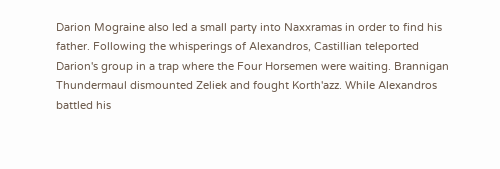Darion Mograine also led a small party into Naxxramas in order to find his father. Following the whisperings of Alexandros, Castillian teleported Darion's group in a trap where the Four Horsemen were waiting. Brannigan Thundermaul dismounted Zeliek and fought Korth'azz. While Alexandros battled his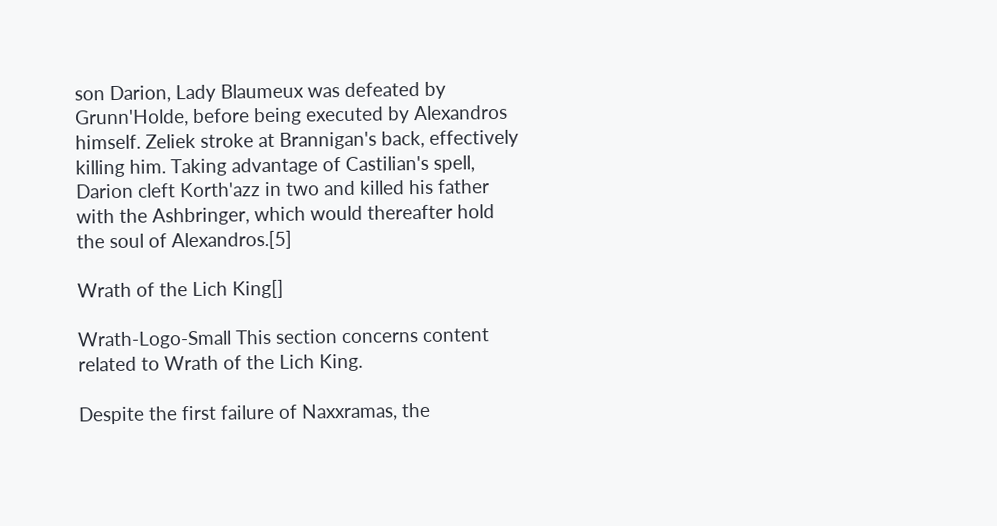son Darion, Lady Blaumeux was defeated by Grunn'Holde, before being executed by Alexandros himself. Zeliek stroke at Brannigan's back, effectively killing him. Taking advantage of Castilian's spell, Darion cleft Korth'azz in two and killed his father with the Ashbringer, which would thereafter hold the soul of Alexandros.[5]

Wrath of the Lich King[]

Wrath-Logo-Small This section concerns content related to Wrath of the Lich King.

Despite the first failure of Naxxramas, the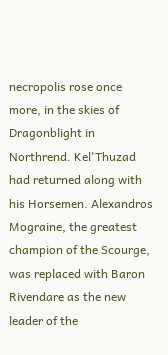necropolis rose once more, in the skies of Dragonblight in Northrend. Kel'Thuzad had returned along with his Horsemen. Alexandros Mograine, the greatest champion of the Scourge, was replaced with Baron Rivendare as the new leader of the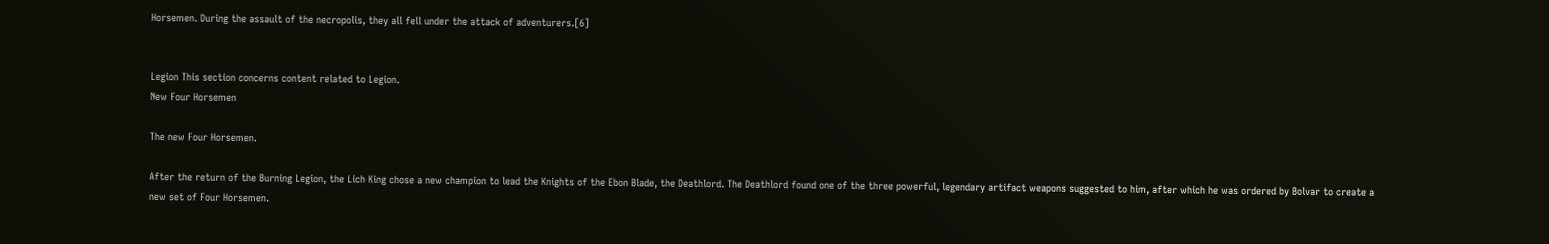Horsemen. During the assault of the necropolis, they all fell under the attack of adventurers.[6]


Legion This section concerns content related to Legion.
New Four Horsemen

The new Four Horsemen.

After the return of the Burning Legion, the Lich King chose a new champion to lead the Knights of the Ebon Blade, the Deathlord. The Deathlord found one of the three powerful, legendary artifact weapons suggested to him, after which he was ordered by Bolvar to create a new set of Four Horsemen.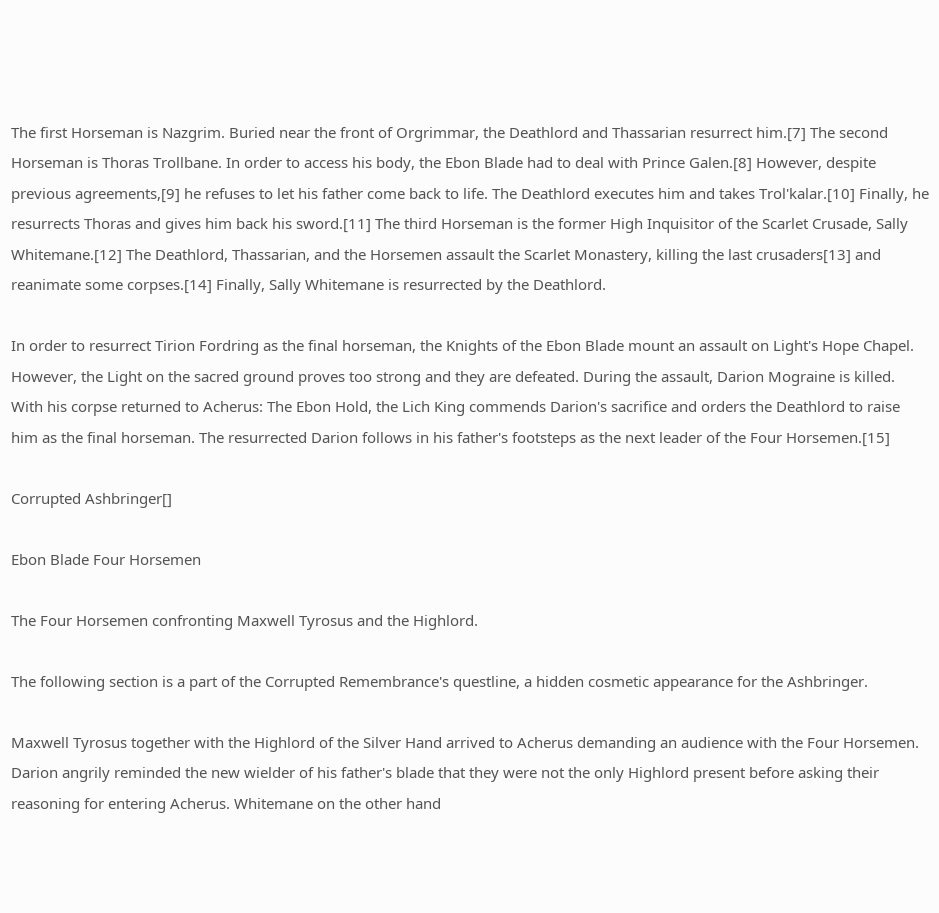The first Horseman is Nazgrim. Buried near the front of Orgrimmar, the Deathlord and Thassarian resurrect him.[7] The second Horseman is Thoras Trollbane. In order to access his body, the Ebon Blade had to deal with Prince Galen.[8] However, despite previous agreements,[9] he refuses to let his father come back to life. The Deathlord executes him and takes Trol'kalar.[10] Finally, he resurrects Thoras and gives him back his sword.[11] The third Horseman is the former High Inquisitor of the Scarlet Crusade, Sally Whitemane.[12] The Deathlord, Thassarian, and the Horsemen assault the Scarlet Monastery, killing the last crusaders[13] and reanimate some corpses.[14] Finally, Sally Whitemane is resurrected by the Deathlord.

In order to resurrect Tirion Fordring as the final horseman, the Knights of the Ebon Blade mount an assault on Light's Hope Chapel. However, the Light on the sacred ground proves too strong and they are defeated. During the assault, Darion Mograine is killed. With his corpse returned to Acherus: The Ebon Hold, the Lich King commends Darion's sacrifice and orders the Deathlord to raise him as the final horseman. The resurrected Darion follows in his father's footsteps as the next leader of the Four Horsemen.[15]

Corrupted Ashbringer[]

Ebon Blade Four Horsemen

The Four Horsemen confronting Maxwell Tyrosus and the Highlord.

The following section is a part of the Corrupted Remembrance's questline, a hidden cosmetic appearance for the Ashbringer.

Maxwell Tyrosus together with the Highlord of the Silver Hand arrived to Acherus demanding an audience with the Four Horsemen. Darion angrily reminded the new wielder of his father's blade that they were not the only Highlord present before asking their reasoning for entering Acherus. Whitemane on the other hand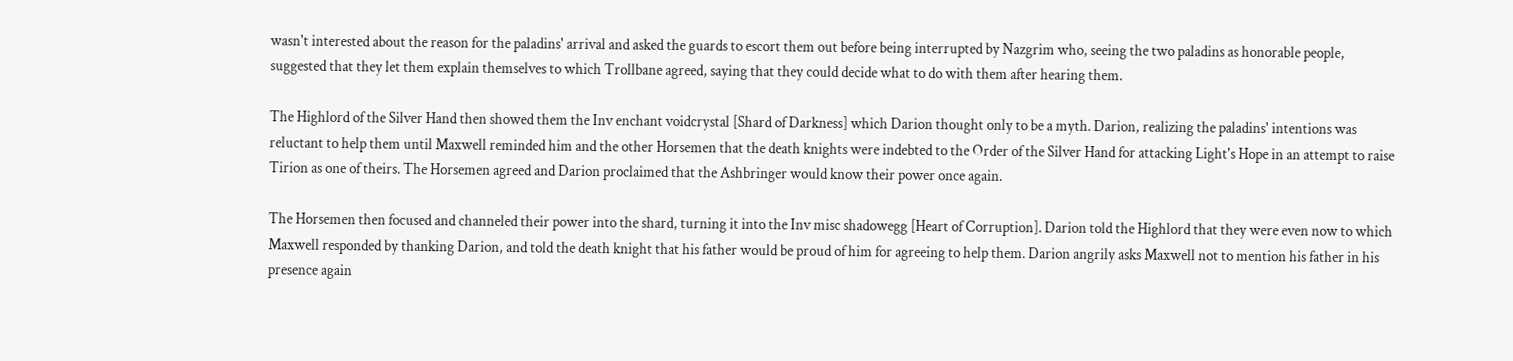wasn't interested about the reason for the paladins' arrival and asked the guards to escort them out before being interrupted by Nazgrim who, seeing the two paladins as honorable people, suggested that they let them explain themselves to which Trollbane agreed, saying that they could decide what to do with them after hearing them.

The Highlord of the Silver Hand then showed them the Inv enchant voidcrystal [Shard of Darkness] which Darion thought only to be a myth. Darion, realizing the paladins' intentions was reluctant to help them until Maxwell reminded him and the other Horsemen that the death knights were indebted to the Order of the Silver Hand for attacking Light's Hope in an attempt to raise Tirion as one of theirs. The Horsemen agreed and Darion proclaimed that the Ashbringer would know their power once again.

The Horsemen then focused and channeled their power into the shard, turning it into the Inv misc shadowegg [Heart of Corruption]. Darion told the Highlord that they were even now to which Maxwell responded by thanking Darion, and told the death knight that his father would be proud of him for agreeing to help them. Darion angrily asks Maxwell not to mention his father in his presence again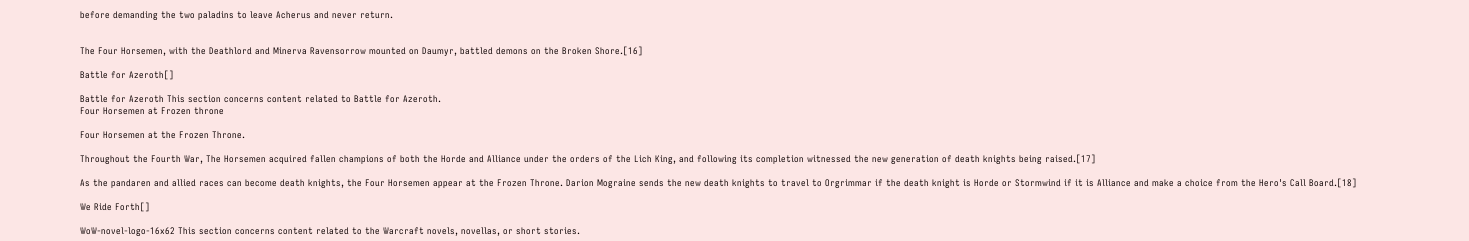before demanding the two paladins to leave Acherus and never return.


The Four Horsemen, with the Deathlord and Minerva Ravensorrow mounted on Daumyr, battled demons on the Broken Shore.[16]

Battle for Azeroth[]

Battle for Azeroth This section concerns content related to Battle for Azeroth.
Four Horsemen at Frozen throne

Four Horsemen at the Frozen Throne.

Throughout the Fourth War, The Horsemen acquired fallen champions of both the Horde and Alliance under the orders of the Lich King, and following its completion witnessed the new generation of death knights being raised.[17]

As the pandaren and allied races can become death knights, the Four Horsemen appear at the Frozen Throne. Darion Mograine sends the new death knights to travel to Orgrimmar if the death knight is Horde or Stormwind if it is Alliance and make a choice from the Hero's Call Board.[18]

We Ride Forth[]

WoW-novel-logo-16x62 This section concerns content related to the Warcraft novels, novellas, or short stories.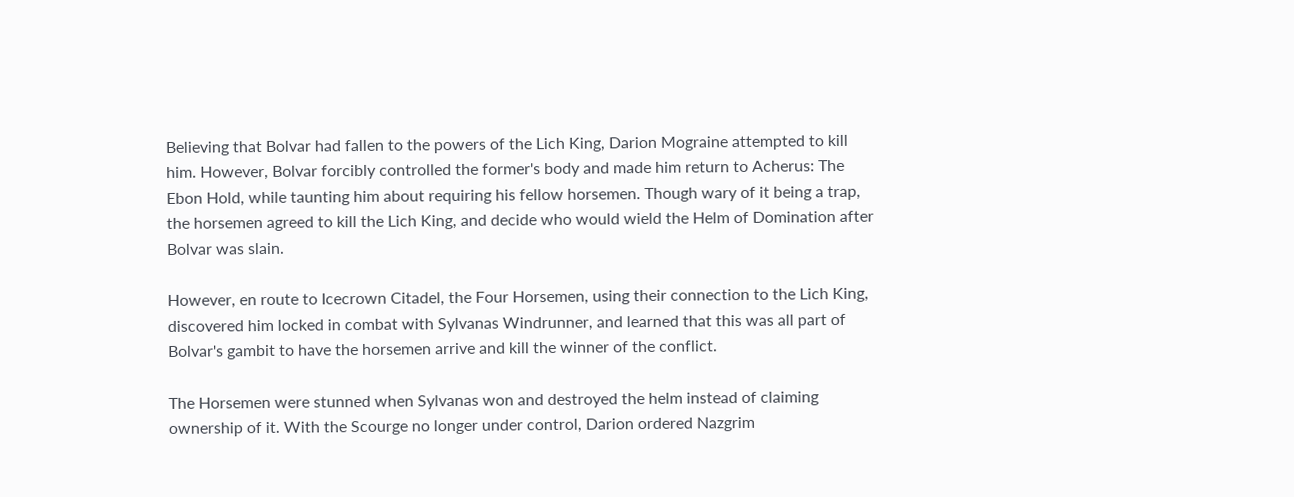Believing that Bolvar had fallen to the powers of the Lich King, Darion Mograine attempted to kill him. However, Bolvar forcibly controlled the former's body and made him return to Acherus: The Ebon Hold, while taunting him about requiring his fellow horsemen. Though wary of it being a trap, the horsemen agreed to kill the Lich King, and decide who would wield the Helm of Domination after Bolvar was slain.

However, en route to Icecrown Citadel, the Four Horsemen, using their connection to the Lich King, discovered him locked in combat with Sylvanas Windrunner, and learned that this was all part of Bolvar's gambit to have the horsemen arrive and kill the winner of the conflict.

The Horsemen were stunned when Sylvanas won and destroyed the helm instead of claiming ownership of it. With the Scourge no longer under control, Darion ordered Nazgrim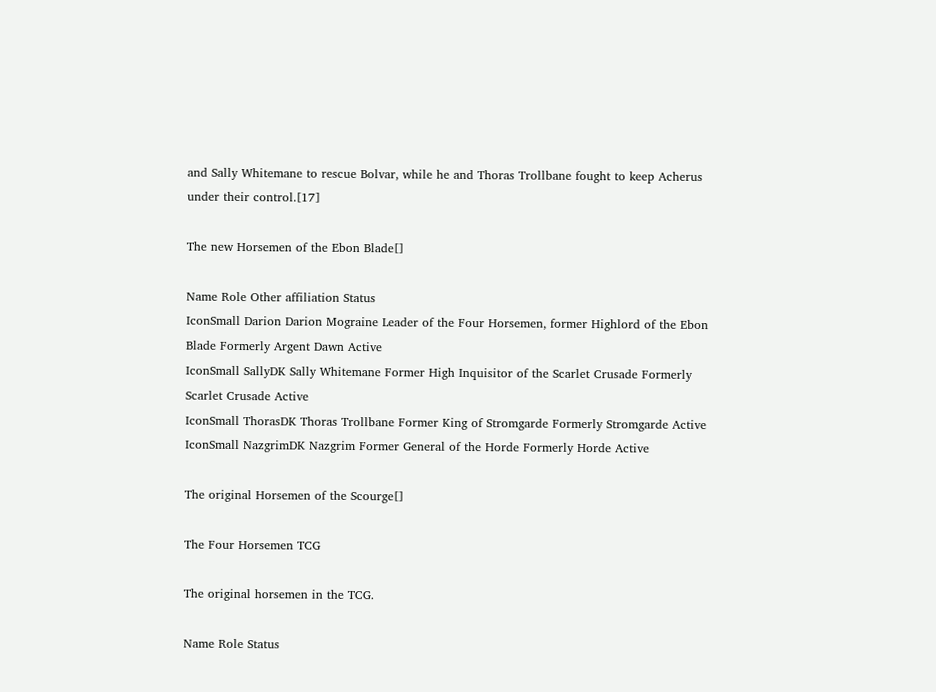and Sally Whitemane to rescue Bolvar, while he and Thoras Trollbane fought to keep Acherus under their control.[17]

The new Horsemen of the Ebon Blade[]

Name Role Other affiliation Status
IconSmall Darion Darion Mograine Leader of the Four Horsemen, former Highlord of the Ebon Blade Formerly Argent Dawn Active
IconSmall SallyDK Sally Whitemane Former High Inquisitor of the Scarlet Crusade Formerly Scarlet Crusade Active
IconSmall ThorasDK Thoras Trollbane Former King of Stromgarde Formerly Stromgarde Active
IconSmall NazgrimDK Nazgrim Former General of the Horde Formerly Horde Active

The original Horsemen of the Scourge[]

The Four Horsemen TCG

The original horsemen in the TCG.

Name Role Status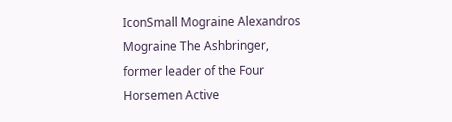IconSmall Mograine Alexandros Mograine The Ashbringer, former leader of the Four Horsemen Active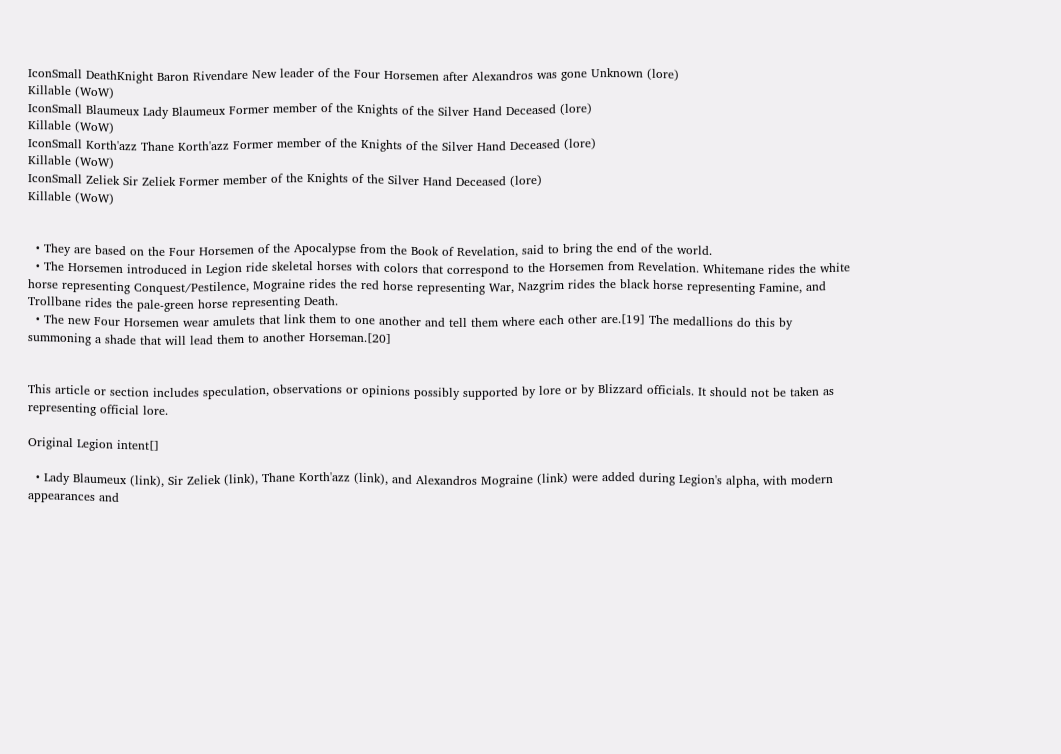IconSmall DeathKnight Baron Rivendare New leader of the Four Horsemen after Alexandros was gone Unknown (lore)
Killable (WoW)
IconSmall Blaumeux Lady Blaumeux Former member of the Knights of the Silver Hand Deceased (lore)
Killable (WoW)
IconSmall Korth'azz Thane Korth'azz Former member of the Knights of the Silver Hand Deceased (lore)
Killable (WoW)
IconSmall Zeliek Sir Zeliek Former member of the Knights of the Silver Hand Deceased (lore)
Killable (WoW)


  • They are based on the Four Horsemen of the Apocalypse from the Book of Revelation, said to bring the end of the world.
  • The Horsemen introduced in Legion ride skeletal horses with colors that correspond to the Horsemen from Revelation. Whitemane rides the white horse representing Conquest/Pestilence, Mograine rides the red horse representing War, Nazgrim rides the black horse representing Famine, and Trollbane rides the pale-green horse representing Death.
  • The new Four Horsemen wear amulets that link them to one another and tell them where each other are.[19] The medallions do this by summoning a shade that will lead them to another Horseman.[20]


This article or section includes speculation, observations or opinions possibly supported by lore or by Blizzard officials. It should not be taken as representing official lore.

Original Legion intent[]

  • Lady Blaumeux (link), Sir Zeliek (link), Thane Korth'azz (link), and Alexandros Mograine (link) were added during Legion's alpha, with modern appearances and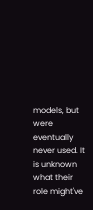models, but were eventually never used. It is unknown what their role might've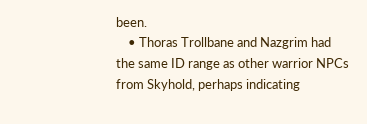been.
    • Thoras Trollbane and Nazgrim had the same ID range as other warrior NPCs from Skyhold, perhaps indicating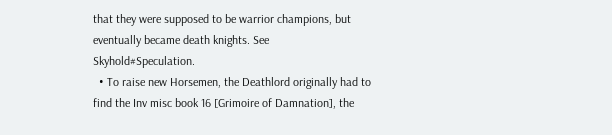that they were supposed to be warrior champions, but eventually became death knights. See Skyhold#Speculation.
  • To raise new Horsemen, the Deathlord originally had to find the Inv misc book 16 [Grimoire of Damnation], the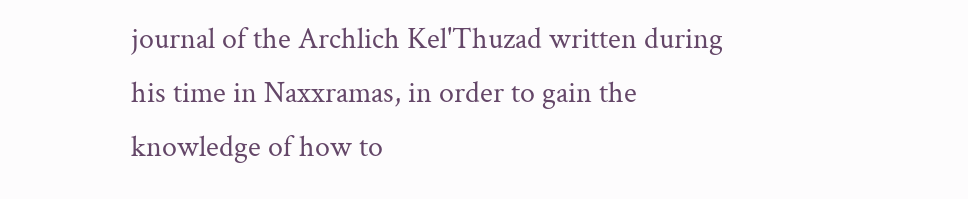journal of the Archlich Kel'Thuzad written during his time in Naxxramas, in order to gain the knowledge of how to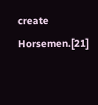create Horsemen.[21]